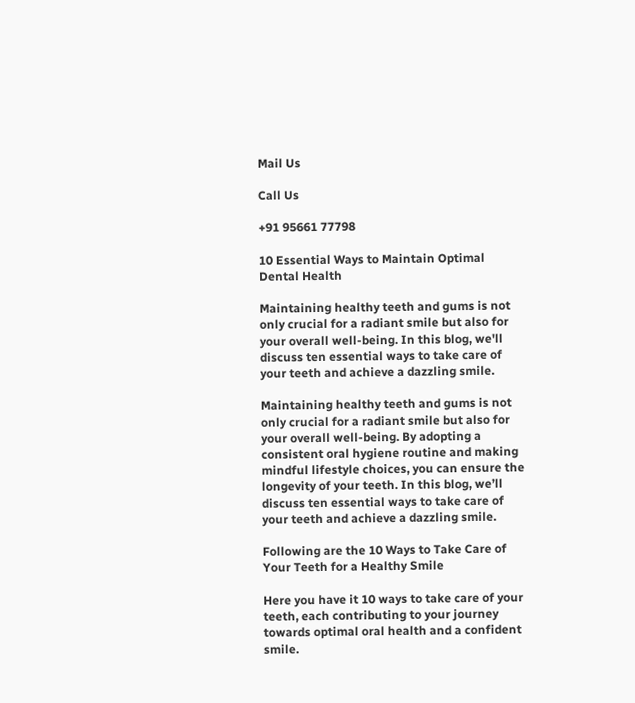Mail Us

Call Us

+91 95661 77798

10 Essential Ways to Maintain Optimal Dental Health

Maintaining healthy teeth and gums is not only crucial for a radiant smile but also for your overall well-being. In this blog, we'll discuss ten essential ways to take care of your teeth and achieve a dazzling smile.

Maintaining healthy teeth and gums is not only crucial for a radiant smile but also for your overall well-being. By adopting a consistent oral hygiene routine and making mindful lifestyle choices, you can ensure the longevity of your teeth. In this blog, we’ll discuss ten essential ways to take care of your teeth and achieve a dazzling smile.

Following are the 10 Ways to Take Care of Your Teeth for a Healthy Smile

Here you have it 10 ways to take care of your teeth, each contributing to your journey towards optimal oral health and a confident smile.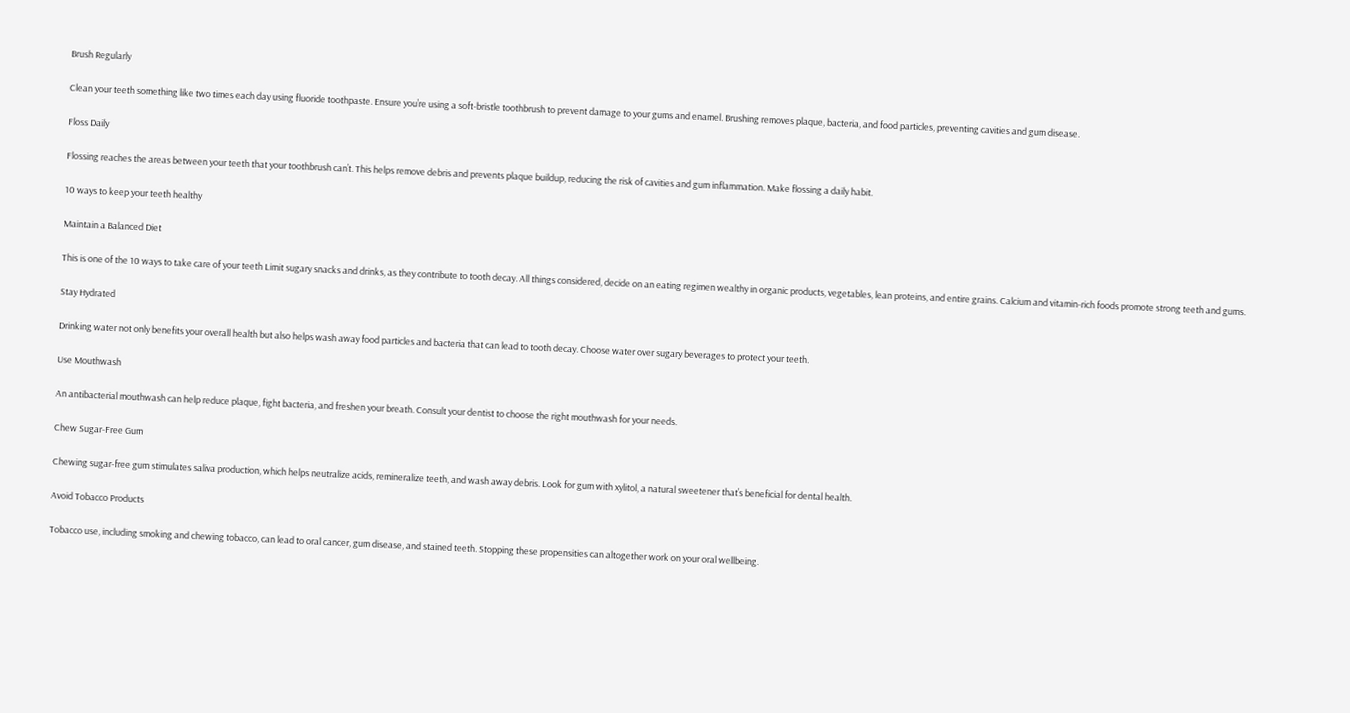Brush Regularly

Clean your teeth something like two times each day using fluoride toothpaste. Ensure you’re using a soft-bristle toothbrush to prevent damage to your gums and enamel. Brushing removes plaque, bacteria, and food particles, preventing cavities and gum disease.

Floss Daily

Flossing reaches the areas between your teeth that your toothbrush can’t. This helps remove debris and prevents plaque buildup, reducing the risk of cavities and gum inflammation. Make flossing a daily habit.

10 ways to keep your teeth healthy

Maintain a Balanced Diet

This is one of the 10 ways to take care of your teeth Limit sugary snacks and drinks, as they contribute to tooth decay. All things considered, decide on an eating regimen wealthy in organic products, vegetables, lean proteins, and entire grains. Calcium and vitamin-rich foods promote strong teeth and gums.

Stay Hydrated

Drinking water not only benefits your overall health but also helps wash away food particles and bacteria that can lead to tooth decay. Choose water over sugary beverages to protect your teeth.

Use Mouthwash

An antibacterial mouthwash can help reduce plaque, fight bacteria, and freshen your breath. Consult your dentist to choose the right mouthwash for your needs.

Chew Sugar-Free Gum

Chewing sugar-free gum stimulates saliva production, which helps neutralize acids, remineralize teeth, and wash away debris. Look for gum with xylitol, a natural sweetener that’s beneficial for dental health.

Avoid Tobacco Products

Tobacco use, including smoking and chewing tobacco, can lead to oral cancer, gum disease, and stained teeth. Stopping these propensities can altogether work on your oral wellbeing.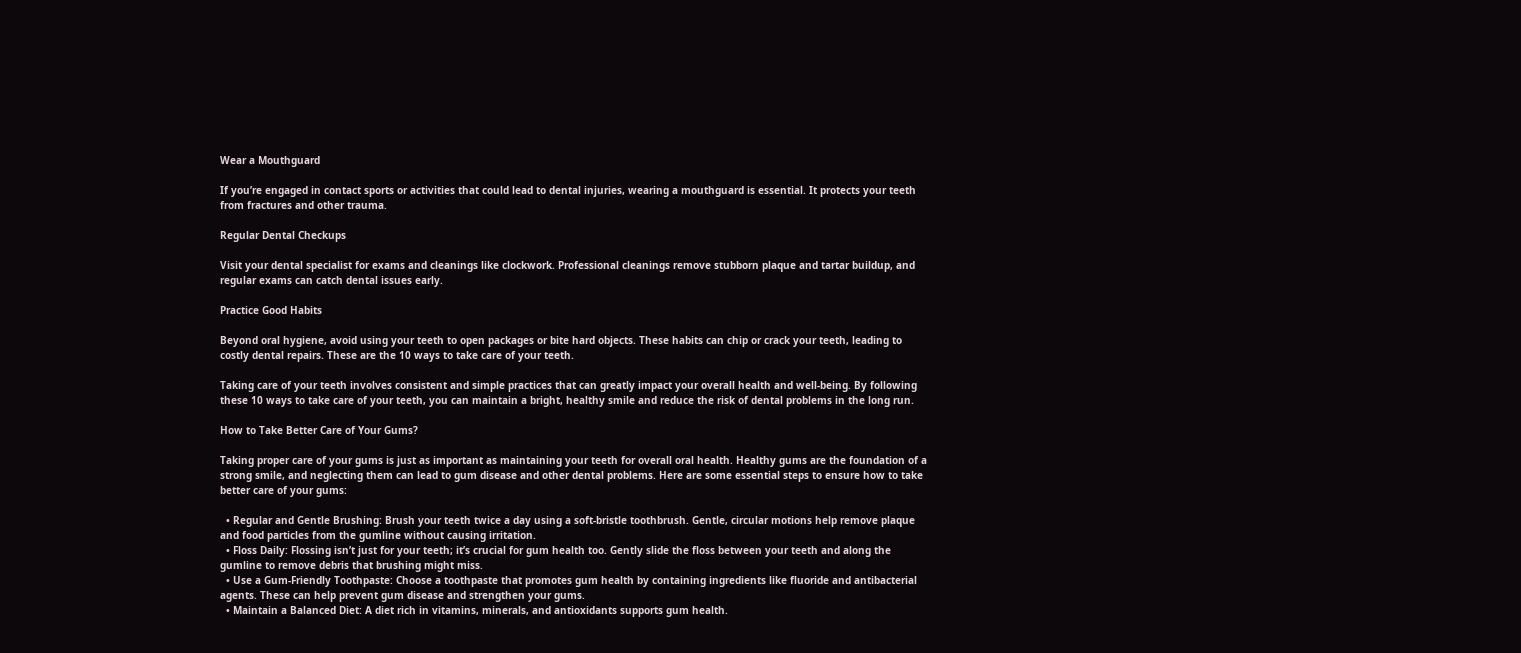Wear a Mouthguard

If you’re engaged in contact sports or activities that could lead to dental injuries, wearing a mouthguard is essential. It protects your teeth from fractures and other trauma.

Regular Dental Checkups

Visit your dental specialist for exams and cleanings like clockwork. Professional cleanings remove stubborn plaque and tartar buildup, and regular exams can catch dental issues early.

Practice Good Habits

Beyond oral hygiene, avoid using your teeth to open packages or bite hard objects. These habits can chip or crack your teeth, leading to costly dental repairs. These are the 10 ways to take care of your teeth.

Taking care of your teeth involves consistent and simple practices that can greatly impact your overall health and well-being. By following these 10 ways to take care of your teeth, you can maintain a bright, healthy smile and reduce the risk of dental problems in the long run.

How to Take Better Care of Your Gums?

Taking proper care of your gums is just as important as maintaining your teeth for overall oral health. Healthy gums are the foundation of a strong smile, and neglecting them can lead to gum disease and other dental problems. Here are some essential steps to ensure how to take better care of your gums:

  • Regular and Gentle Brushing: Brush your teeth twice a day using a soft-bristle toothbrush. Gentle, circular motions help remove plaque and food particles from the gumline without causing irritation.
  • Floss Daily: Flossing isn’t just for your teeth; it’s crucial for gum health too. Gently slide the floss between your teeth and along the gumline to remove debris that brushing might miss.
  • Use a Gum-Friendly Toothpaste: Choose a toothpaste that promotes gum health by containing ingredients like fluoride and antibacterial agents. These can help prevent gum disease and strengthen your gums.
  • Maintain a Balanced Diet: A diet rich in vitamins, minerals, and antioxidants supports gum health.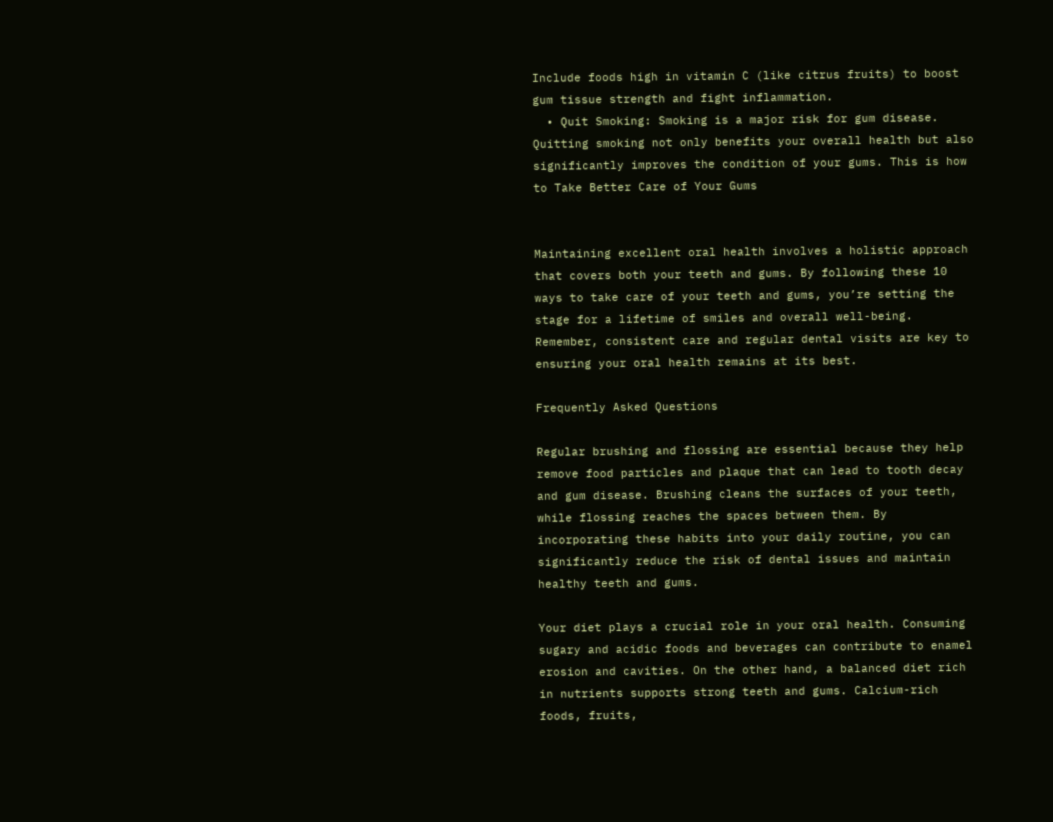Include foods high in vitamin C (like citrus fruits) to boost gum tissue strength and fight inflammation.
  • Quit Smoking: Smoking is a major risk for gum disease. Quitting smoking not only benefits your overall health but also significantly improves the condition of your gums. This is how to Take Better Care of Your Gums


Maintaining excellent oral health involves a holistic approach that covers both your teeth and gums. By following these 10 ways to take care of your teeth and gums, you’re setting the stage for a lifetime of smiles and overall well-being. Remember, consistent care and regular dental visits are key to ensuring your oral health remains at its best.

Frequently Asked Questions

Regular brushing and flossing are essential because they help remove food particles and plaque that can lead to tooth decay and gum disease. Brushing cleans the surfaces of your teeth, while flossing reaches the spaces between them. By incorporating these habits into your daily routine, you can significantly reduce the risk of dental issues and maintain healthy teeth and gums.

Your diet plays a crucial role in your oral health. Consuming sugary and acidic foods and beverages can contribute to enamel erosion and cavities. On the other hand, a balanced diet rich in nutrients supports strong teeth and gums. Calcium-rich foods, fruits,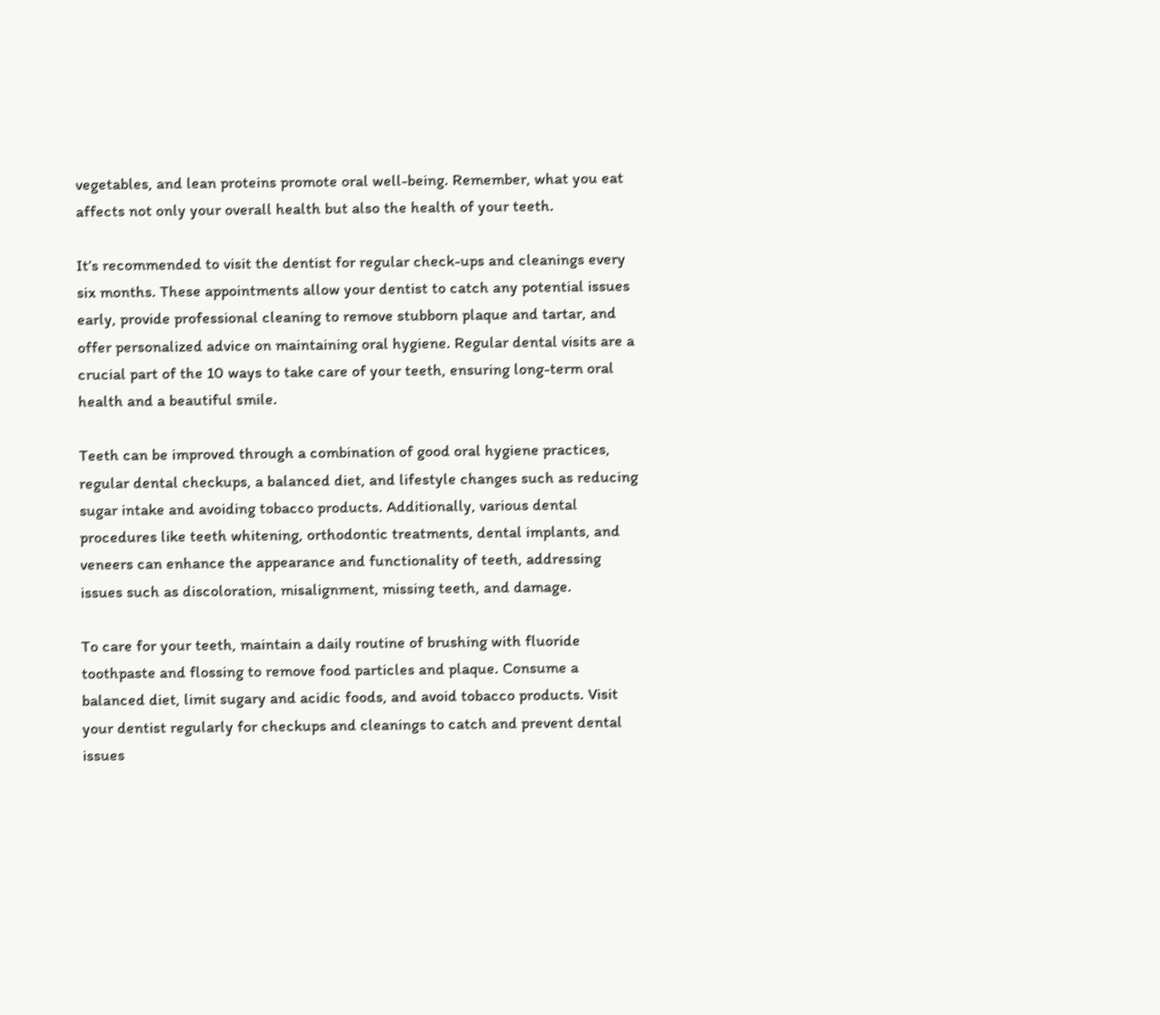vegetables, and lean proteins promote oral well-being. Remember, what you eat affects not only your overall health but also the health of your teeth.

It’s recommended to visit the dentist for regular check-ups and cleanings every six months. These appointments allow your dentist to catch any potential issues early, provide professional cleaning to remove stubborn plaque and tartar, and offer personalized advice on maintaining oral hygiene. Regular dental visits are a crucial part of the 10 ways to take care of your teeth, ensuring long-term oral health and a beautiful smile.

Teeth can be improved through a combination of good oral hygiene practices, regular dental checkups, a balanced diet, and lifestyle changes such as reducing sugar intake and avoiding tobacco products. Additionally, various dental procedures like teeth whitening, orthodontic treatments, dental implants, and veneers can enhance the appearance and functionality of teeth, addressing issues such as discoloration, misalignment, missing teeth, and damage.

To care for your teeth, maintain a daily routine of brushing with fluoride toothpaste and flossing to remove food particles and plaque. Consume a balanced diet, limit sugary and acidic foods, and avoid tobacco products. Visit your dentist regularly for checkups and cleanings to catch and prevent dental issues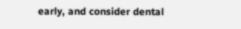early, and consider dental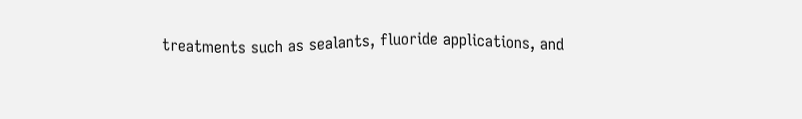treatments such as sealants, fluoride applications, and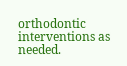orthodontic interventions as needed.